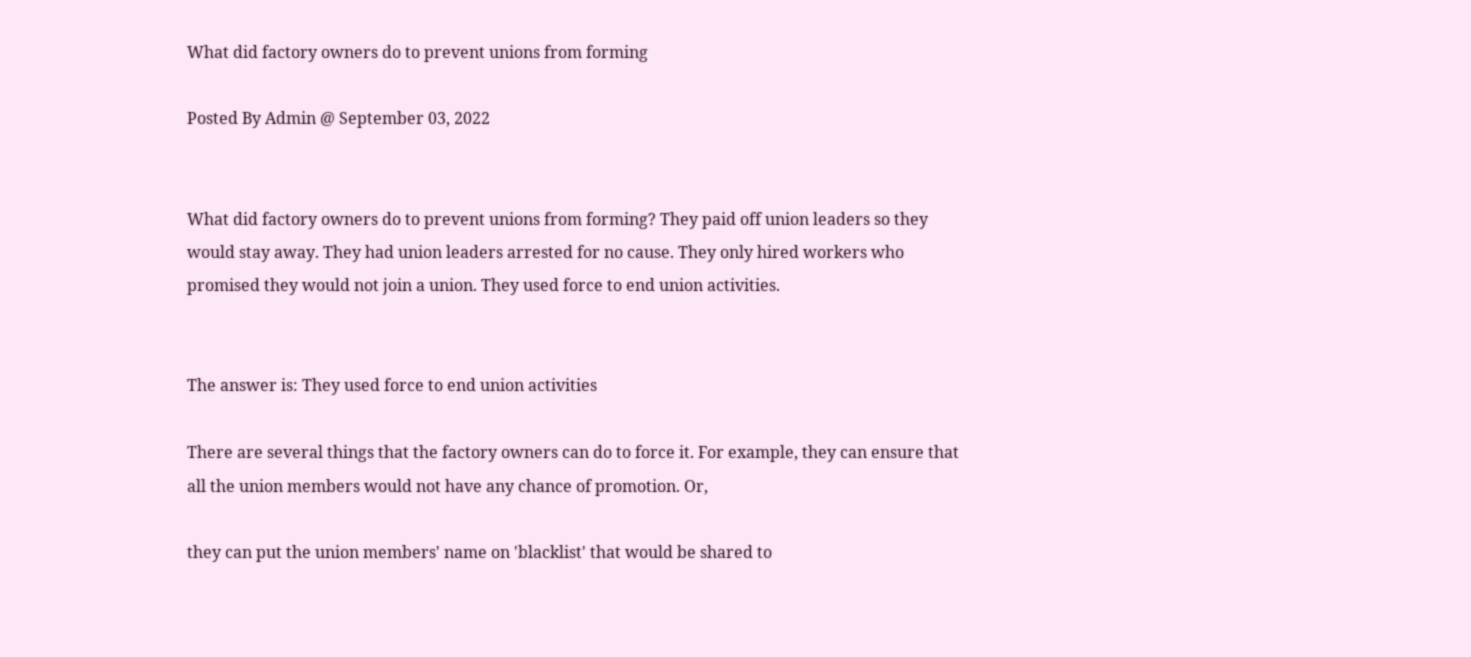What did factory owners do to prevent unions from forming

Posted By Admin @ September 03, 2022


What did factory owners do to prevent unions from forming? They paid off union leaders so they would stay away. They had union leaders arrested for no cause. They only hired workers who promised they would not join a union. They used force to end union activities.


The answer is: They used force to end union activities

There are several things that the factory owners can do to force it. For example, they can ensure that all the union members would not have any chance of promotion. Or,

they can put the union members' name on 'blacklist' that would be shared to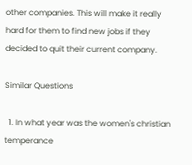other companies. This will make it really hard for them to find new jobs if they decided to quit their current company.

Similar Questions

  1. In what year was the women's christian temperance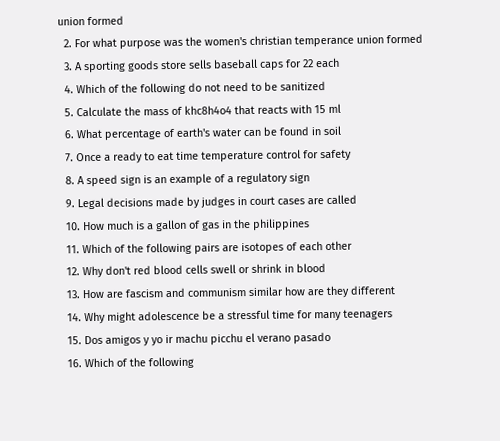union formed
  2. For what purpose was the women's christian temperance union formed
  3. A sporting goods store sells baseball caps for 22 each
  4. Which of the following do not need to be sanitized
  5. Calculate the mass of khc8h4o4 that reacts with 15 ml
  6. What percentage of earth's water can be found in soil
  7. Once a ready to eat time temperature control for safety
  8. A speed sign is an example of a regulatory sign
  9. Legal decisions made by judges in court cases are called
  10. How much is a gallon of gas in the philippines
  11. Which of the following pairs are isotopes of each other
  12. Why don't red blood cells swell or shrink in blood
  13. How are fascism and communism similar how are they different
  14. Why might adolescence be a stressful time for many teenagers
  15. Dos amigos y yo ir machu picchu el verano pasado
  16. Which of the following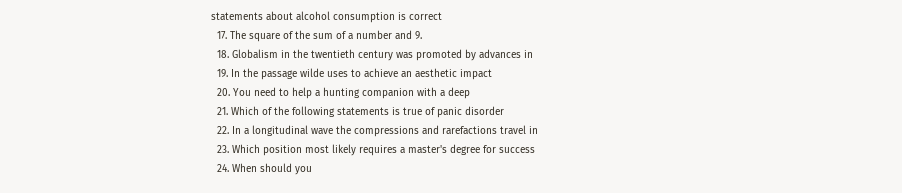statements about alcohol consumption is correct
  17. The square of the sum of a number and 9.
  18. Globalism in the twentieth century was promoted by advances in
  19. In the passage wilde uses to achieve an aesthetic impact
  20. You need to help a hunting companion with a deep
  21. Which of the following statements is true of panic disorder
  22. In a longitudinal wave the compressions and rarefactions travel in
  23. Which position most likely requires a master's degree for success
  24. When should you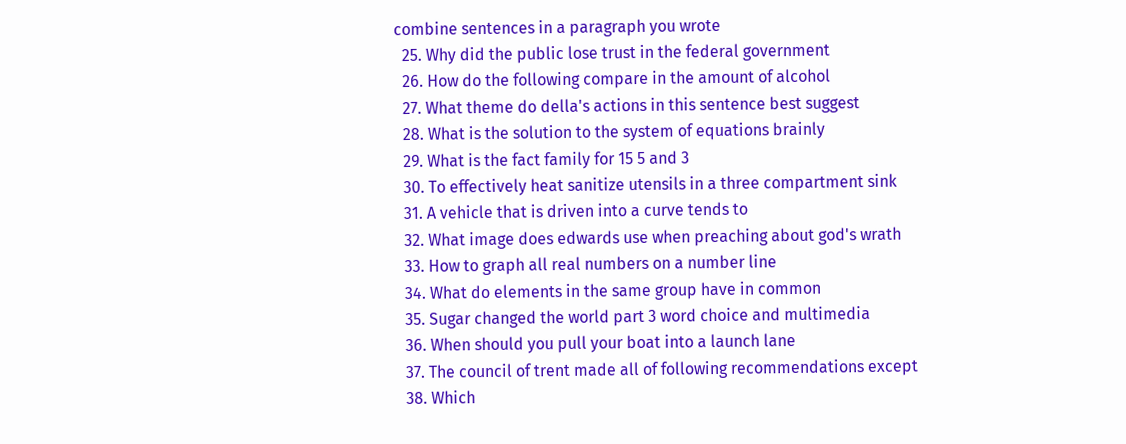combine sentences in a paragraph you wrote
  25. Why did the public lose trust in the federal government
  26. How do the following compare in the amount of alcohol
  27. What theme do della's actions in this sentence best suggest
  28. What is the solution to the system of equations brainly
  29. What is the fact family for 15 5 and 3
  30. To effectively heat sanitize utensils in a three compartment sink
  31. A vehicle that is driven into a curve tends to
  32. What image does edwards use when preaching about god's wrath
  33. How to graph all real numbers on a number line
  34. What do elements in the same group have in common
  35. Sugar changed the world part 3 word choice and multimedia
  36. When should you pull your boat into a launch lane
  37. The council of trent made all of following recommendations except
  38. Which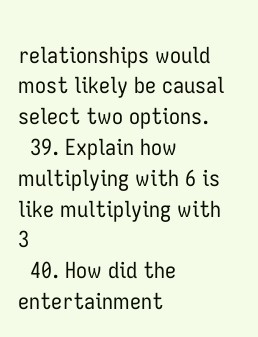relationships would most likely be causal select two options.
  39. Explain how multiplying with 6 is like multiplying with 3
  40. How did the entertainment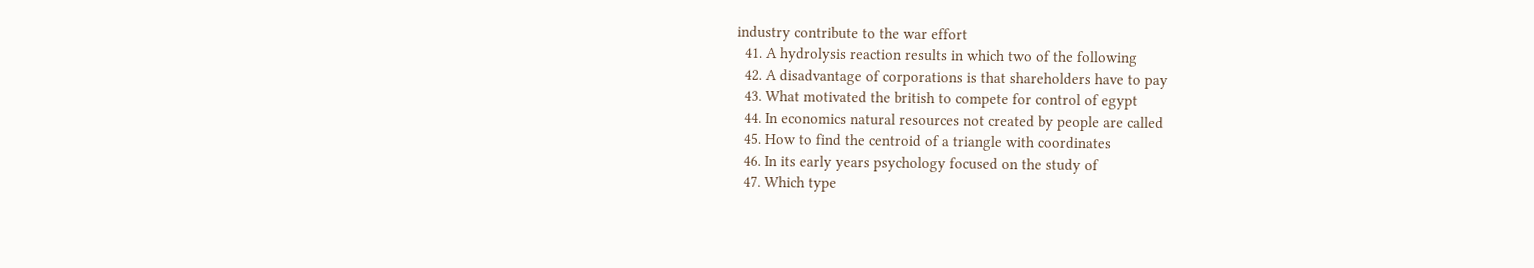industry contribute to the war effort
  41. A hydrolysis reaction results in which two of the following
  42. A disadvantage of corporations is that shareholders have to pay
  43. What motivated the british to compete for control of egypt
  44. In economics natural resources not created by people are called
  45. How to find the centroid of a triangle with coordinates
  46. In its early years psychology focused on the study of
  47. Which type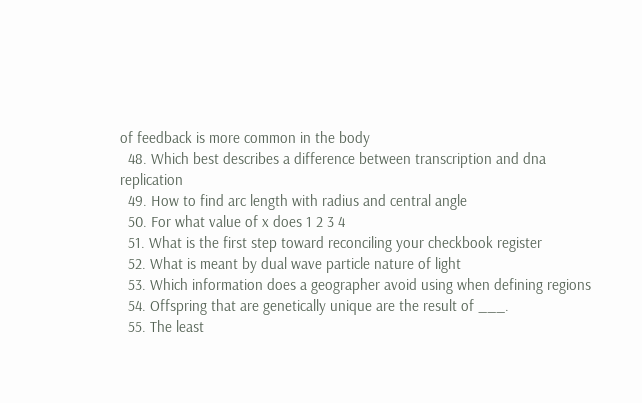of feedback is more common in the body
  48. Which best describes a difference between transcription and dna replication
  49. How to find arc length with radius and central angle
  50. For what value of x does 1 2 3 4
  51. What is the first step toward reconciling your checkbook register
  52. What is meant by dual wave particle nature of light
  53. Which information does a geographer avoid using when defining regions
  54. Offspring that are genetically unique are the result of ___.
  55. The least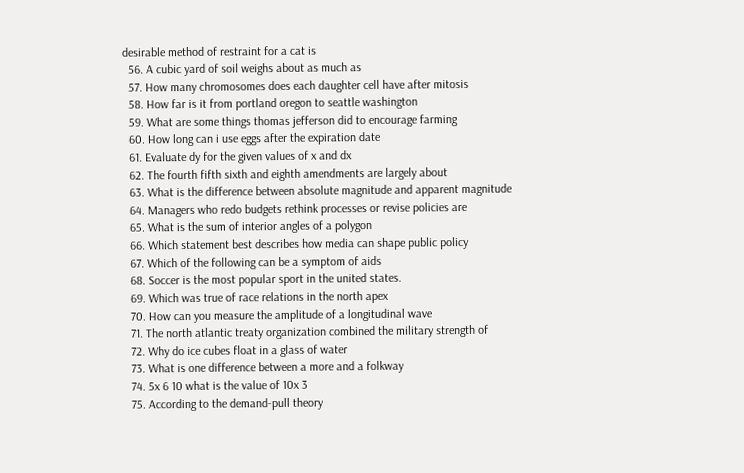desirable method of restraint for a cat is
  56. A cubic yard of soil weighs about as much as
  57. How many chromosomes does each daughter cell have after mitosis
  58. How far is it from portland oregon to seattle washington
  59. What are some things thomas jefferson did to encourage farming
  60. How long can i use eggs after the expiration date
  61. Evaluate dy for the given values of x and dx
  62. The fourth fifth sixth and eighth amendments are largely about
  63. What is the difference between absolute magnitude and apparent magnitude
  64. Managers who redo budgets rethink processes or revise policies are
  65. What is the sum of interior angles of a polygon
  66. Which statement best describes how media can shape public policy
  67. Which of the following can be a symptom of aids
  68. Soccer is the most popular sport in the united states.
  69. Which was true of race relations in the north apex
  70. How can you measure the amplitude of a longitudinal wave
  71. The north atlantic treaty organization combined the military strength of
  72. Why do ice cubes float in a glass of water
  73. What is one difference between a more and a folkway
  74. 5x 6 10 what is the value of 10x 3
  75. According to the demand-pull theory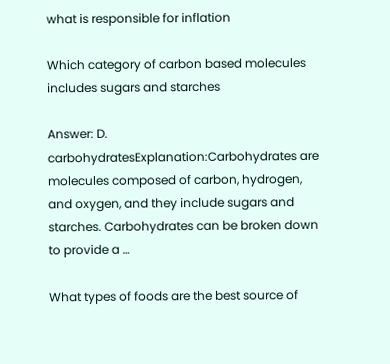what is responsible for inflation

Which category of carbon based molecules includes sugars and starches

Answer: D. carbohydratesExplanation:Carbohydrates are molecules composed of carbon, hydrogen, and oxygen, and they include sugars and starches. Carbohydrates can be broken down to provide a …

What types of foods are the best source of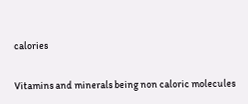calories

Vitamins and minerals being non caloric molecules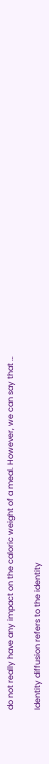do not really have any impact on the caloric weight of a meal. However, we can say that …

Identity diffusion refers to the identity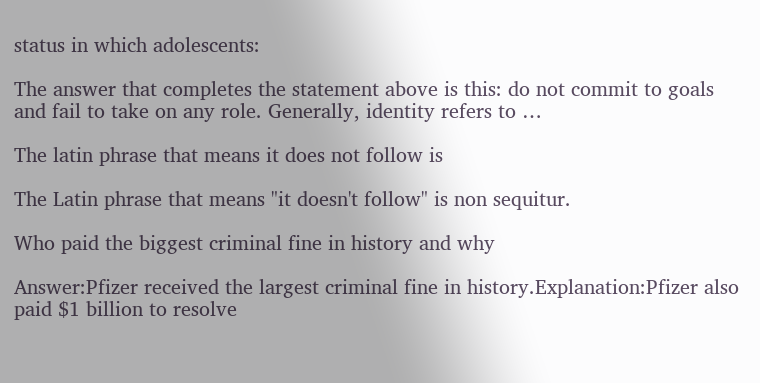status in which adolescents:

The answer that completes the statement above is this: do not commit to goals and fail to take on any role. Generally, identity refers to …

The latin phrase that means it does not follow is

The Latin phrase that means "it doesn't follow" is non sequitur.

Who paid the biggest criminal fine in history and why

Answer:Pfizer received the largest criminal fine in history.Explanation:Pfizer also paid $1 billion to resolve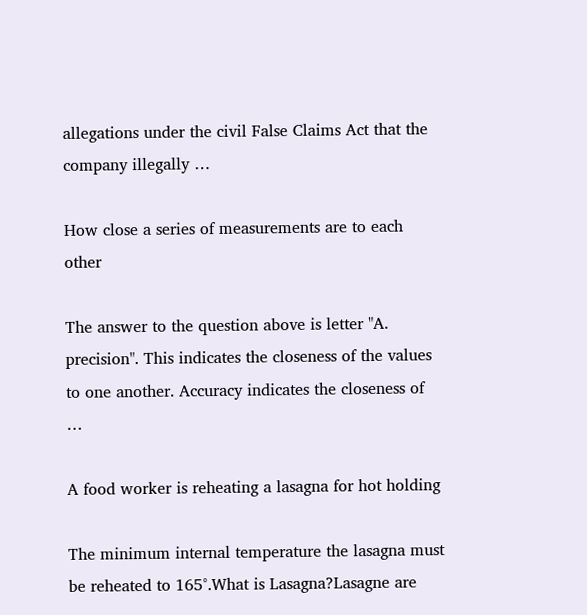allegations under the civil False Claims Act that the company illegally …

How close a series of measurements are to each other

The answer to the question above is letter "A. precision". This indicates the closeness of the values to one another. Accuracy indicates the closeness of …

A food worker is reheating a lasagna for hot holding

The minimum internal temperature the lasagna must be reheated to 165°.What is Lasagna?Lasagne are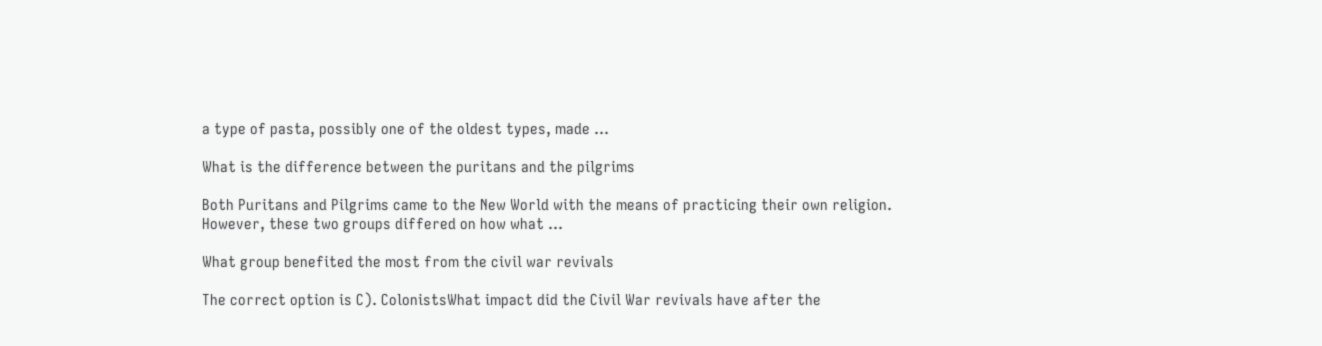a type of pasta, possibly one of the oldest types, made …

What is the difference between the puritans and the pilgrims

Both Puritans and Pilgrims came to the New World with the means of practicing their own religion. However, these two groups differed on how what …

What group benefited the most from the civil war revivals

The correct option is C). ColonistsWhat impact did the Civil War revivals have after the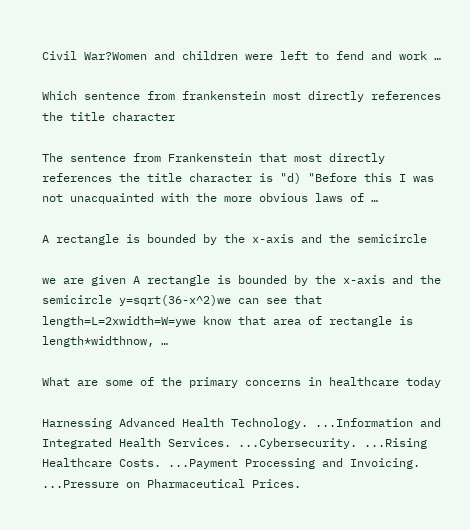Civil War?Women and children were left to fend and work …

Which sentence from frankenstein most directly references the title character

The sentence from Frankenstein that most directly references the title character is "d) "Before this I was not unacquainted with the more obvious laws of …

A rectangle is bounded by the x-axis and the semicircle

we are given A rectangle is bounded by the x-axis and the semicircle y=sqrt(36-x^2)we can see that length=L=2xwidth=W=ywe know that area of rectangle is length*widthnow, …

What are some of the primary concerns in healthcare today

Harnessing Advanced Health Technology. ...Information and Integrated Health Services. ...Cybersecurity. ...Rising Healthcare Costs. ...Payment Processing and Invoicing. ...Pressure on Pharmaceutical Prices.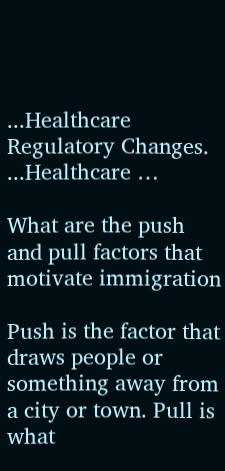...Healthcare Regulatory Changes. ...Healthcare …

What are the push and pull factors that motivate immigration

Push is the factor that draws people or something away from a city or town. Pull is what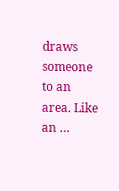draws someone to an area. Like an …